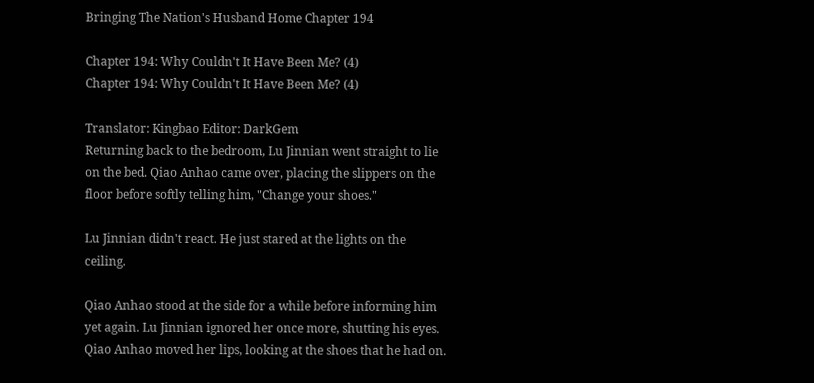Bringing The Nation's Husband Home Chapter 194

Chapter 194: Why Couldn't It Have Been Me? (4)
Chapter 194: Why Couldn't It Have Been Me? (4)

Translator: Kingbao Editor: DarkGem
Returning back to the bedroom, Lu Jinnian went straight to lie on the bed. Qiao Anhao came over, placing the slippers on the floor before softly telling him, "Change your shoes."

Lu Jinnian didn't react. He just stared at the lights on the ceiling.

Qiao Anhao stood at the side for a while before informing him yet again. Lu Jinnian ignored her once more, shutting his eyes. Qiao Anhao moved her lips, looking at the shoes that he had on.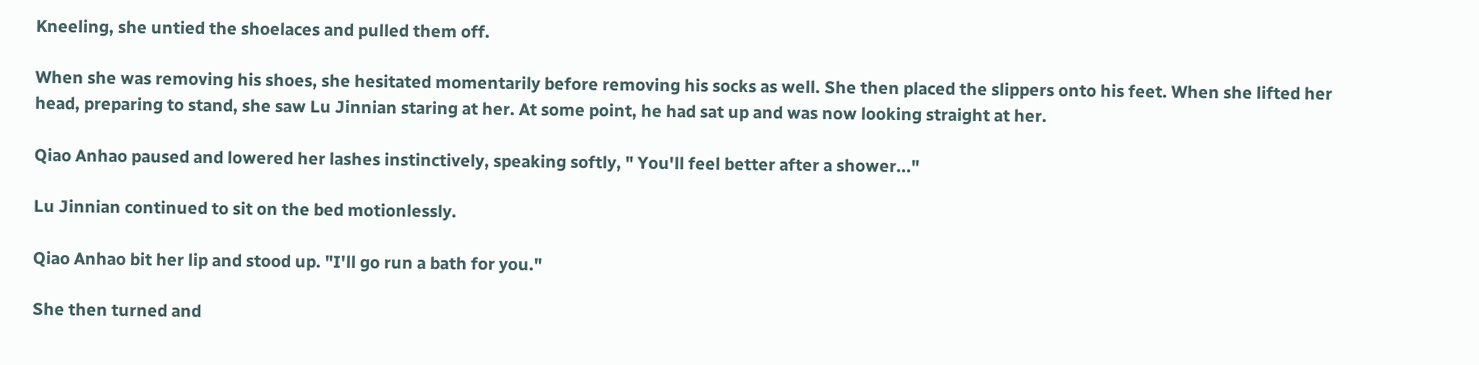Kneeling, she untied the shoelaces and pulled them off.

When she was removing his shoes, she hesitated momentarily before removing his socks as well. She then placed the slippers onto his feet. When she lifted her head, preparing to stand, she saw Lu Jinnian staring at her. At some point, he had sat up and was now looking straight at her.

Qiao Anhao paused and lowered her lashes instinctively, speaking softly, " You'll feel better after a shower..."

Lu Jinnian continued to sit on the bed motionlessly.

Qiao Anhao bit her lip and stood up. "I'll go run a bath for you."

She then turned and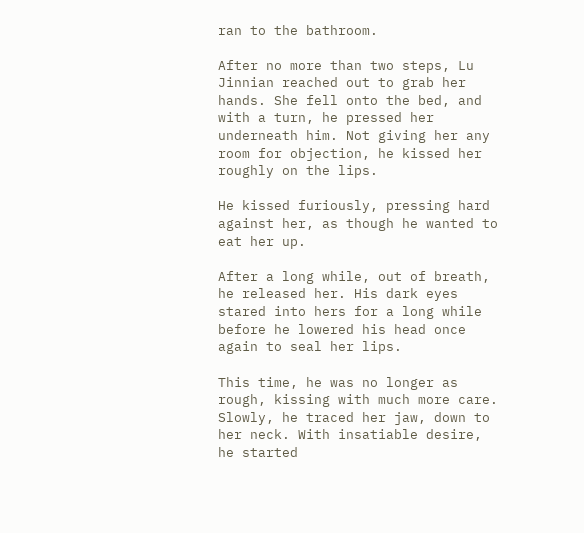ran to the bathroom.

After no more than two steps, Lu Jinnian reached out to grab her hands. She fell onto the bed, and with a turn, he pressed her underneath him. Not giving her any room for objection, he kissed her roughly on the lips.

He kissed furiously, pressing hard against her, as though he wanted to eat her up.

After a long while, out of breath, he released her. His dark eyes stared into hers for a long while before he lowered his head once again to seal her lips.

This time, he was no longer as rough, kissing with much more care. Slowly, he traced her jaw, down to her neck. With insatiable desire, he started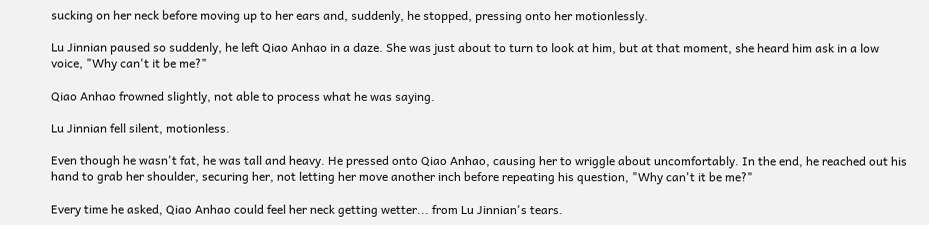sucking on her neck before moving up to her ears and, suddenly, he stopped, pressing onto her motionlessly.

Lu Jinnian paused so suddenly, he left Qiao Anhao in a daze. She was just about to turn to look at him, but at that moment, she heard him ask in a low voice, "Why can't it be me?"

Qiao Anhao frowned slightly, not able to process what he was saying.

Lu Jinnian fell silent, motionless.

Even though he wasn't fat, he was tall and heavy. He pressed onto Qiao Anhao, causing her to wriggle about uncomfortably. In the end, he reached out his hand to grab her shoulder, securing her, not letting her move another inch before repeating his question, "Why can't it be me?"

Every time he asked, Qiao Anhao could feel her neck getting wetter... from Lu Jinnian's tears.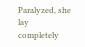Paralyzed, she lay completely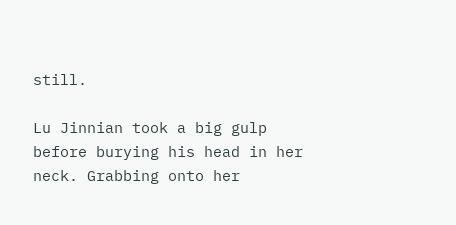still.

Lu Jinnian took a big gulp before burying his head in her neck. Grabbing onto her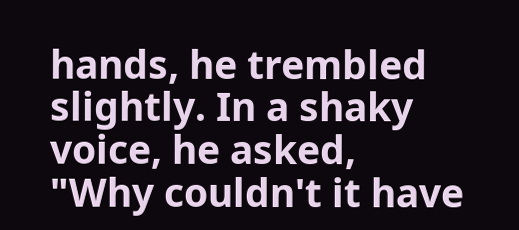hands, he trembled slightly. In a shaky voice, he asked, "Why couldn't it have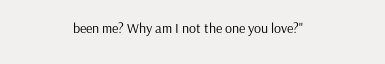been me? Why am I not the one you love?"